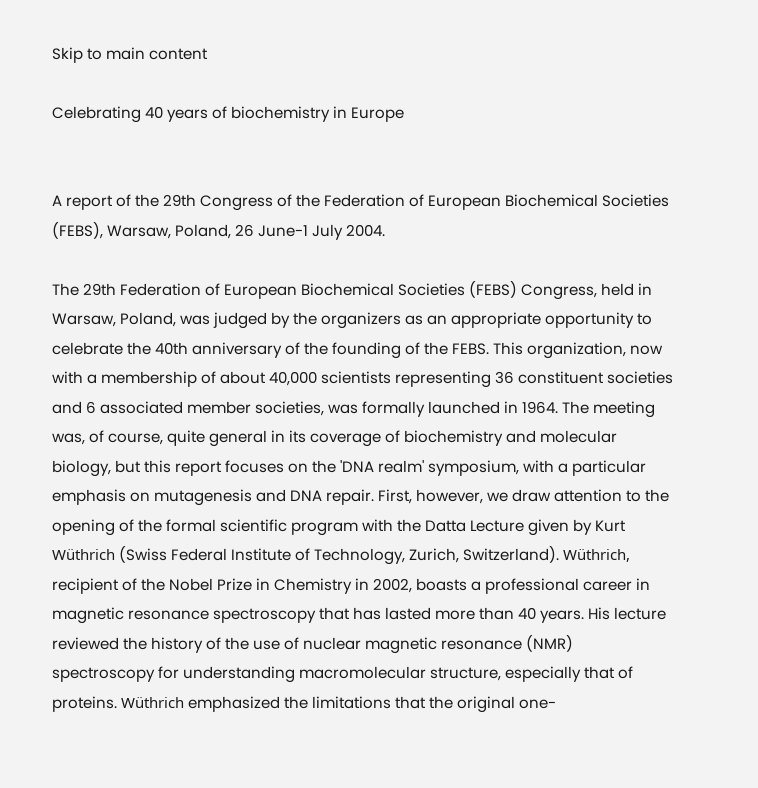Skip to main content

Celebrating 40 years of biochemistry in Europe


A report of the 29th Congress of the Federation of European Biochemical Societies (FEBS), Warsaw, Poland, 26 June-1 July 2004.

The 29th Federation of European Biochemical Societies (FEBS) Congress, held in Warsaw, Poland, was judged by the organizers as an appropriate opportunity to celebrate the 40th anniversary of the founding of the FEBS. This organization, now with a membership of about 40,000 scientists representing 36 constituent societies and 6 associated member societies, was formally launched in 1964. The meeting was, of course, quite general in its coverage of biochemistry and molecular biology, but this report focuses on the 'DNA realm' symposium, with a particular emphasis on mutagenesis and DNA repair. First, however, we draw attention to the opening of the formal scientific program with the Datta Lecture given by Kurt Wüthrich (Swiss Federal Institute of Technology, Zurich, Switzerland). Wüthrich, recipient of the Nobel Prize in Chemistry in 2002, boasts a professional career in magnetic resonance spectroscopy that has lasted more than 40 years. His lecture reviewed the history of the use of nuclear magnetic resonance (NMR) spectroscopy for understanding macromolecular structure, especially that of proteins. Wüthrich emphasized the limitations that the original one-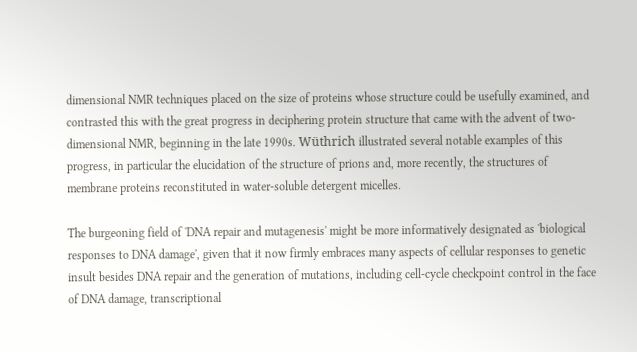dimensional NMR techniques placed on the size of proteins whose structure could be usefully examined, and contrasted this with the great progress in deciphering protein structure that came with the advent of two-dimensional NMR, beginning in the late 1990s. Wüthrich illustrated several notable examples of this progress, in particular the elucidation of the structure of prions and, more recently, the structures of membrane proteins reconstituted in water-soluble detergent micelles.

The burgeoning field of 'DNA repair and mutagenesis' might be more informatively designated as 'biological responses to DNA damage', given that it now firmly embraces many aspects of cellular responses to genetic insult besides DNA repair and the generation of mutations, including cell-cycle checkpoint control in the face of DNA damage, transcriptional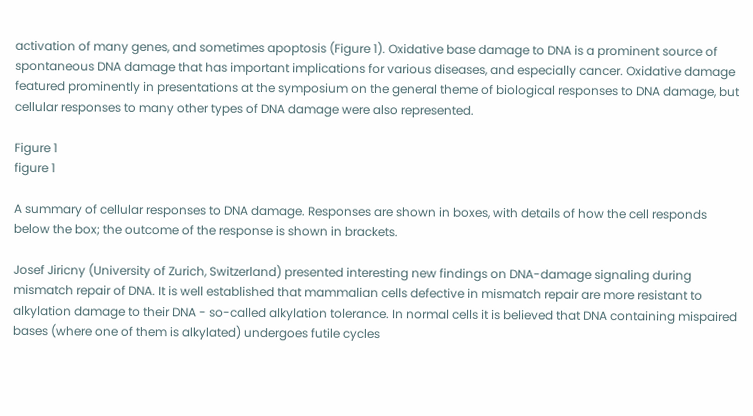activation of many genes, and sometimes apoptosis (Figure 1). Oxidative base damage to DNA is a prominent source of spontaneous DNA damage that has important implications for various diseases, and especially cancer. Oxidative damage featured prominently in presentations at the symposium on the general theme of biological responses to DNA damage, but cellular responses to many other types of DNA damage were also represented.

Figure 1
figure 1

A summary of cellular responses to DNA damage. Responses are shown in boxes, with details of how the cell responds below the box; the outcome of the response is shown in brackets.

Josef Jiricny (University of Zurich, Switzerland) presented interesting new findings on DNA-damage signaling during mismatch repair of DNA. It is well established that mammalian cells defective in mismatch repair are more resistant to alkylation damage to their DNA - so-called alkylation tolerance. In normal cells it is believed that DNA containing mispaired bases (where one of them is alkylated) undergoes futile cycles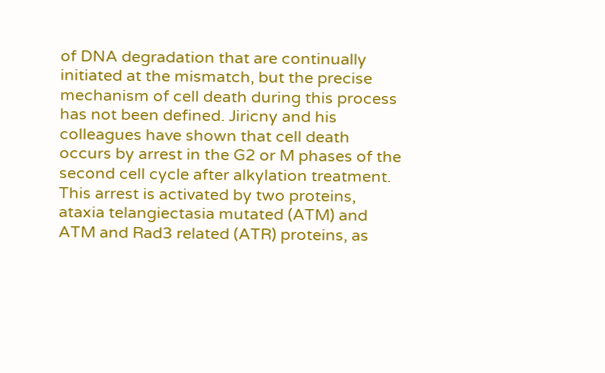of DNA degradation that are continually initiated at the mismatch, but the precise mechanism of cell death during this process has not been defined. Jiricny and his colleagues have shown that cell death occurs by arrest in the G2 or M phases of the second cell cycle after alkylation treatment. This arrest is activated by two proteins, ataxia telangiectasia mutated (ATM) and ATM and Rad3 related (ATR) proteins, as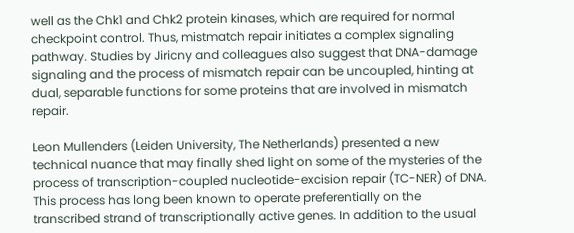well as the Chk1 and Chk2 protein kinases, which are required for normal checkpoint control. Thus, mistmatch repair initiates a complex signaling pathway. Studies by Jiricny and colleagues also suggest that DNA-damage signaling and the process of mismatch repair can be uncoupled, hinting at dual, separable functions for some proteins that are involved in mismatch repair.

Leon Mullenders (Leiden University, The Netherlands) presented a new technical nuance that may finally shed light on some of the mysteries of the process of transcription-coupled nucleotide-excision repair (TC-NER) of DNA. This process has long been known to operate preferentially on the transcribed strand of transcriptionally active genes. In addition to the usual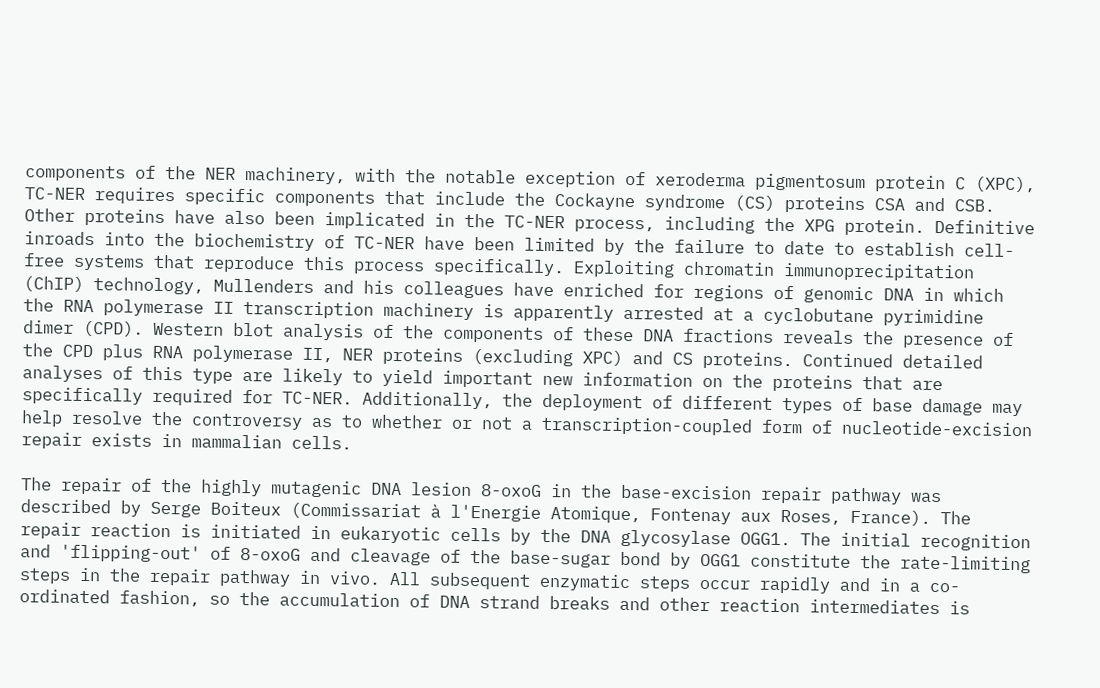components of the NER machinery, with the notable exception of xeroderma pigmentosum protein C (XPC), TC-NER requires specific components that include the Cockayne syndrome (CS) proteins CSA and CSB. Other proteins have also been implicated in the TC-NER process, including the XPG protein. Definitive inroads into the biochemistry of TC-NER have been limited by the failure to date to establish cell-free systems that reproduce this process specifically. Exploiting chromatin immunoprecipitation (ChIP) technology, Mullenders and his colleagues have enriched for regions of genomic DNA in which the RNA polymerase II transcription machinery is apparently arrested at a cyclobutane pyrimidine dimer (CPD). Western blot analysis of the components of these DNA fractions reveals the presence of the CPD plus RNA polymerase II, NER proteins (excluding XPC) and CS proteins. Continued detailed analyses of this type are likely to yield important new information on the proteins that are specifically required for TC-NER. Additionally, the deployment of different types of base damage may help resolve the controversy as to whether or not a transcription-coupled form of nucleotide-excision repair exists in mammalian cells.

The repair of the highly mutagenic DNA lesion 8-oxoG in the base-excision repair pathway was described by Serge Boiteux (Commissariat à l'Energie Atomique, Fontenay aux Roses, France). The repair reaction is initiated in eukaryotic cells by the DNA glycosylase OGG1. The initial recognition and 'flipping-out' of 8-oxoG and cleavage of the base-sugar bond by OGG1 constitute the rate-limiting steps in the repair pathway in vivo. All subsequent enzymatic steps occur rapidly and in a co-ordinated fashion, so the accumulation of DNA strand breaks and other reaction intermediates is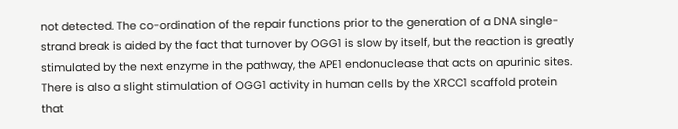not detected. The co-ordination of the repair functions prior to the generation of a DNA single-strand break is aided by the fact that turnover by OGG1 is slow by itself, but the reaction is greatly stimulated by the next enzyme in the pathway, the APE1 endonuclease that acts on apurinic sites. There is also a slight stimulation of OGG1 activity in human cells by the XRCC1 scaffold protein that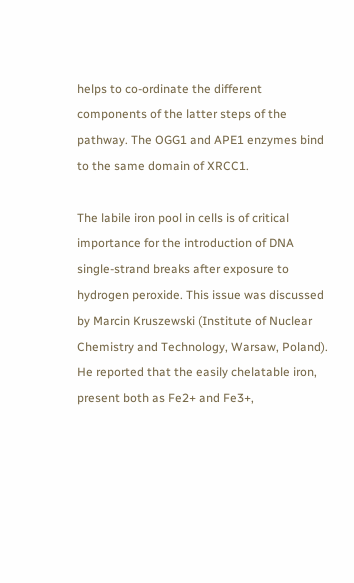helps to co-ordinate the different components of the latter steps of the pathway. The OGG1 and APE1 enzymes bind to the same domain of XRCC1.

The labile iron pool in cells is of critical importance for the introduction of DNA single-strand breaks after exposure to hydrogen peroxide. This issue was discussed by Marcin Kruszewski (Institute of Nuclear Chemistry and Technology, Warsaw, Poland). He reported that the easily chelatable iron, present both as Fe2+ and Fe3+,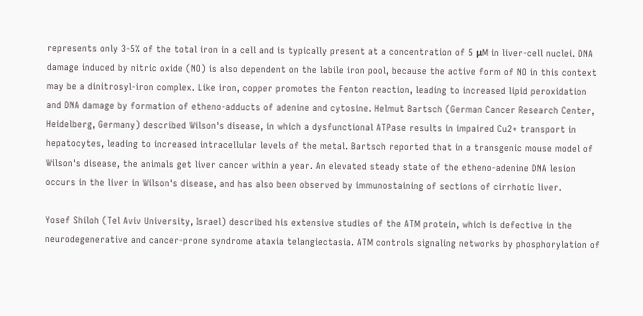represents only 3-5% of the total iron in a cell and is typically present at a concentration of 5 μM in liver-cell nuclei. DNA damage induced by nitric oxide (NO) is also dependent on the labile iron pool, because the active form of NO in this context may be a dinitrosyl-iron complex. Like iron, copper promotes the Fenton reaction, leading to increased lipid peroxidation and DNA damage by formation of etheno-adducts of adenine and cytosine. Helmut Bartsch (German Cancer Research Center, Heidelberg, Germany) described Wilson's disease, in which a dysfunctional ATPase results in impaired Cu2+ transport in hepatocytes, leading to increased intracellular levels of the metal. Bartsch reported that in a transgenic mouse model of Wilson's disease, the animals get liver cancer within a year. An elevated steady state of the etheno-adenine DNA lesion occurs in the liver in Wilson's disease, and has also been observed by immunostaining of sections of cirrhotic liver.

Yosef Shiloh (Tel Aviv University, Israel) described his extensive studies of the ATM protein, which is defective in the neurodegenerative and cancer-prone syndrome ataxia telangiectasia. ATM controls signaling networks by phosphorylation of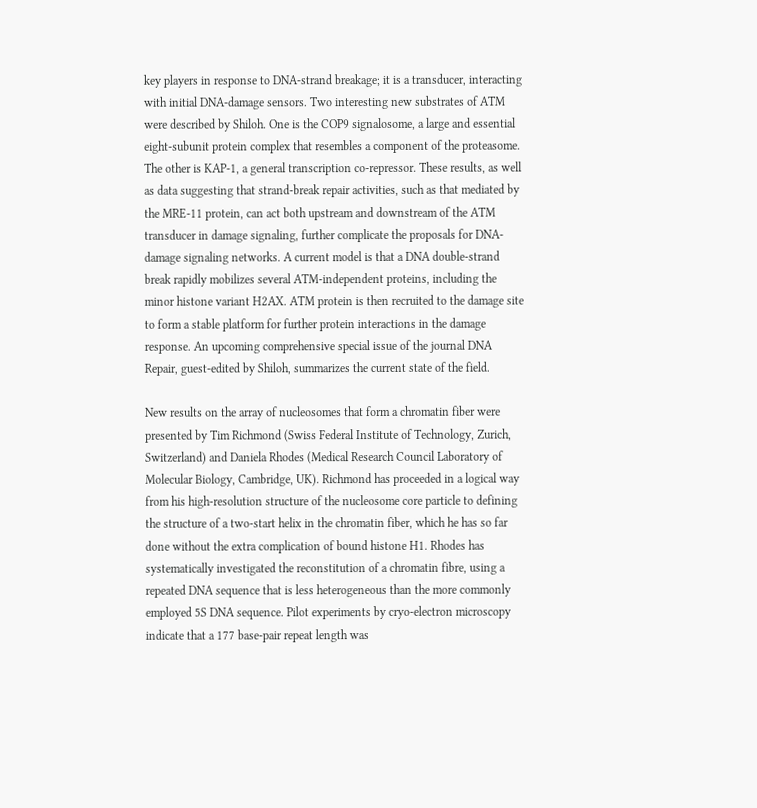key players in response to DNA-strand breakage; it is a transducer, interacting with initial DNA-damage sensors. Two interesting new substrates of ATM were described by Shiloh. One is the COP9 signalosome, a large and essential eight-subunit protein complex that resembles a component of the proteasome. The other is KAP-1, a general transcription co-repressor. These results, as well as data suggesting that strand-break repair activities, such as that mediated by the MRE-11 protein, can act both upstream and downstream of the ATM transducer in damage signaling, further complicate the proposals for DNA-damage signaling networks. A current model is that a DNA double-strand break rapidly mobilizes several ATM-independent proteins, including the minor histone variant H2AX. ATM protein is then recruited to the damage site to form a stable platform for further protein interactions in the damage response. An upcoming comprehensive special issue of the journal DNA Repair, guest-edited by Shiloh, summarizes the current state of the field.

New results on the array of nucleosomes that form a chromatin fiber were presented by Tim Richmond (Swiss Federal Institute of Technology, Zurich, Switzerland) and Daniela Rhodes (Medical Research Council Laboratory of Molecular Biology, Cambridge, UK). Richmond has proceeded in a logical way from his high-resolution structure of the nucleosome core particle to defining the structure of a two-start helix in the chromatin fiber, which he has so far done without the extra complication of bound histone H1. Rhodes has systematically investigated the reconstitution of a chromatin fibre, using a repeated DNA sequence that is less heterogeneous than the more commonly employed 5S DNA sequence. Pilot experiments by cryo-electron microscopy indicate that a 177 base-pair repeat length was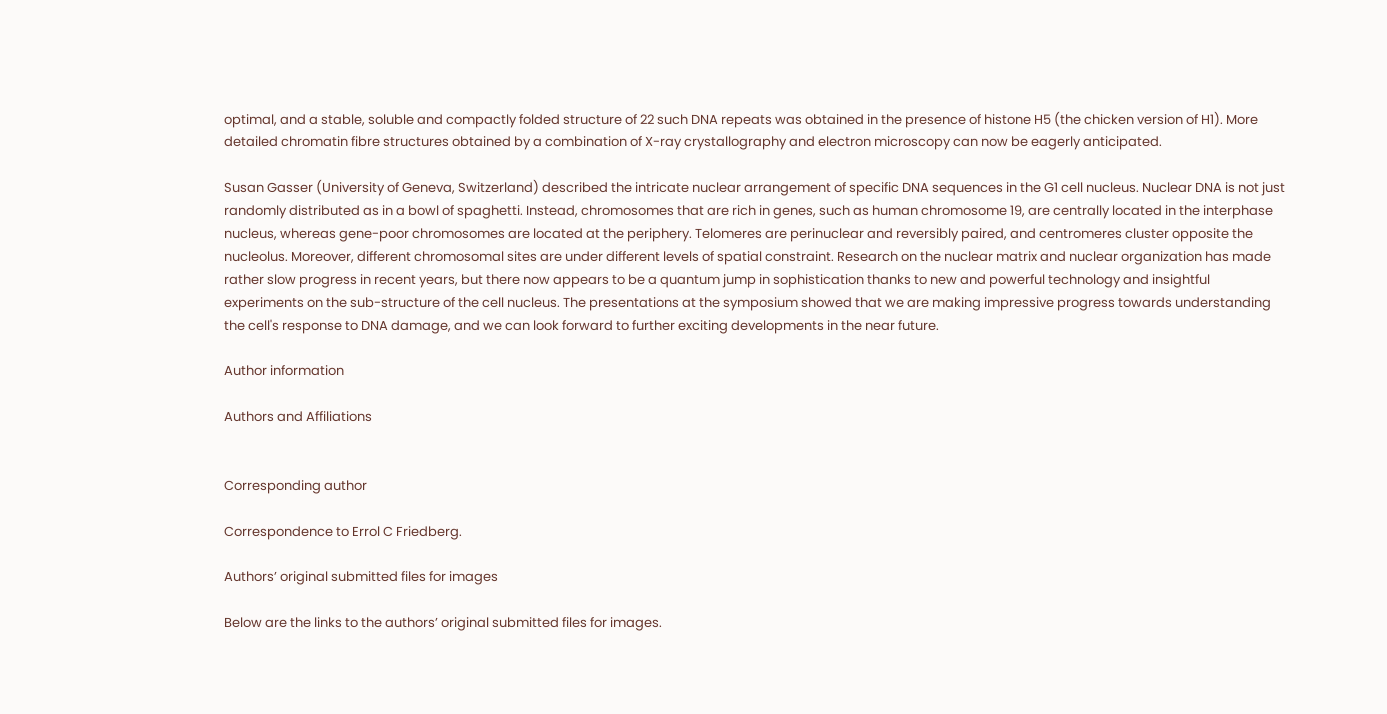optimal, and a stable, soluble and compactly folded structure of 22 such DNA repeats was obtained in the presence of histone H5 (the chicken version of H1). More detailed chromatin fibre structures obtained by a combination of X-ray crystallography and electron microscopy can now be eagerly anticipated.

Susan Gasser (University of Geneva, Switzerland) described the intricate nuclear arrangement of specific DNA sequences in the G1 cell nucleus. Nuclear DNA is not just randomly distributed as in a bowl of spaghetti. Instead, chromosomes that are rich in genes, such as human chromosome 19, are centrally located in the interphase nucleus, whereas gene-poor chromosomes are located at the periphery. Telomeres are perinuclear and reversibly paired, and centromeres cluster opposite the nucleolus. Moreover, different chromosomal sites are under different levels of spatial constraint. Research on the nuclear matrix and nuclear organization has made rather slow progress in recent years, but there now appears to be a quantum jump in sophistication thanks to new and powerful technology and insightful experiments on the sub-structure of the cell nucleus. The presentations at the symposium showed that we are making impressive progress towards understanding the cell's response to DNA damage, and we can look forward to further exciting developments in the near future.

Author information

Authors and Affiliations


Corresponding author

Correspondence to Errol C Friedberg.

Authors’ original submitted files for images

Below are the links to the authors’ original submitted files for images.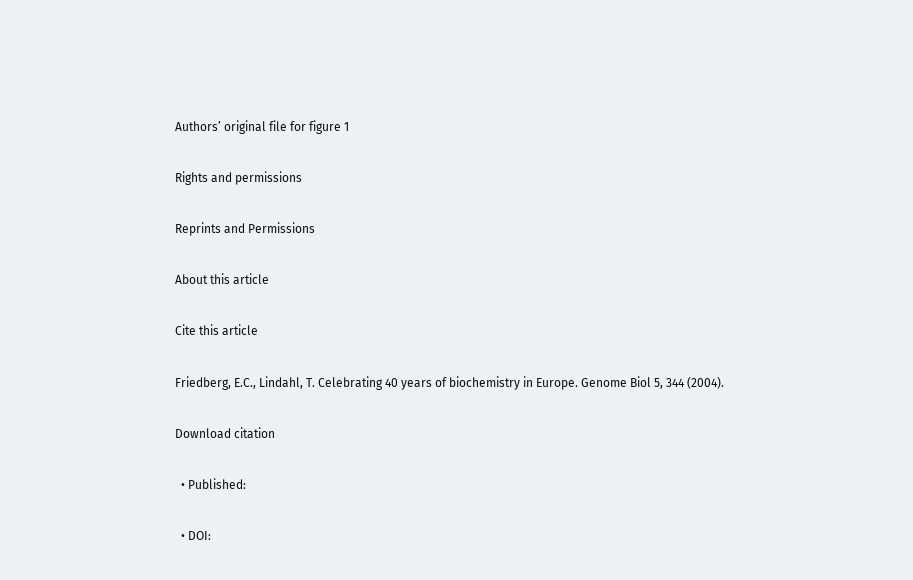Authors’ original file for figure 1

Rights and permissions

Reprints and Permissions

About this article

Cite this article

Friedberg, E.C., Lindahl, T. Celebrating 40 years of biochemistry in Europe. Genome Biol 5, 344 (2004).

Download citation

  • Published:

  • DOI: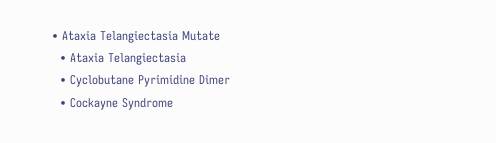• Ataxia Telangiectasia Mutate
  • Ataxia Telangiectasia
  • Cyclobutane Pyrimidine Dimer
  • Cockayne Syndrome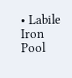• Labile Iron Pool